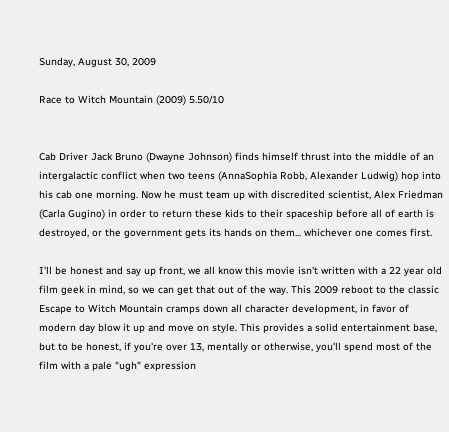Sunday, August 30, 2009

Race to Witch Mountain (2009) 5.50/10


Cab Driver Jack Bruno (Dwayne Johnson) finds himself thrust into the middle of an intergalactic conflict when two teens (AnnaSophia Robb, Alexander Ludwig) hop into his cab one morning. Now he must team up with discredited scientist, Alex Friedman (Carla Gugino) in order to return these kids to their spaceship before all of earth is destroyed, or the government gets its hands on them... whichever one comes first.

I'll be honest and say up front, we all know this movie isn't written with a 22 year old film geek in mind, so we can get that out of the way. This 2009 reboot to the classic Escape to Witch Mountain cramps down all character development, in favor of modern day blow it up and move on style. This provides a solid entertainment base, but to be honest, if you're over 13, mentally or otherwise, you'll spend most of the film with a pale "ugh" expression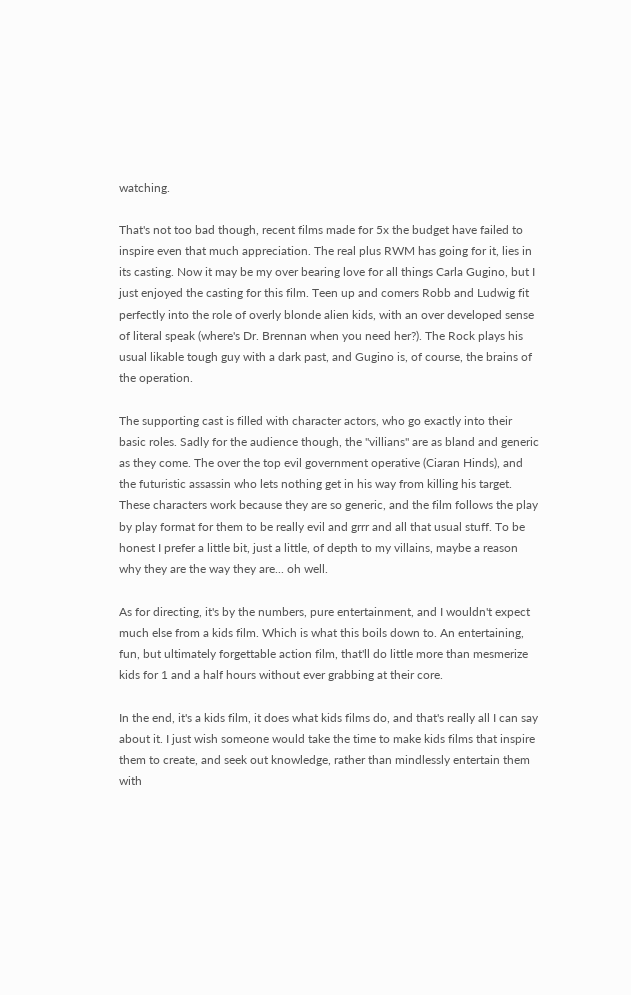watching.

That's not too bad though, recent films made for 5x the budget have failed to inspire even that much appreciation. The real plus RWM has going for it, lies in its casting. Now it may be my over bearing love for all things Carla Gugino, but I just enjoyed the casting for this film. Teen up and comers Robb and Ludwig fit perfectly into the role of overly blonde alien kids, with an over developed sense of literal speak (where's Dr. Brennan when you need her?). The Rock plays his usual likable tough guy with a dark past, and Gugino is, of course, the brains of the operation.

The supporting cast is filled with character actors, who go exactly into their basic roles. Sadly for the audience though, the "villians" are as bland and generic as they come. The over the top evil government operative (Ciaran Hinds), and the futuristic assassin who lets nothing get in his way from killing his target. These characters work because they are so generic, and the film follows the play by play format for them to be really evil and grrr and all that usual stuff. To be honest I prefer a little bit, just a little, of depth to my villains, maybe a reason why they are the way they are... oh well.

As for directing, it's by the numbers, pure entertainment, and I wouldn't expect much else from a kids film. Which is what this boils down to. An entertaining, fun, but ultimately forgettable action film, that'll do little more than mesmerize kids for 1 and a half hours without ever grabbing at their core.

In the end, it's a kids film, it does what kids films do, and that's really all I can say about it. I just wish someone would take the time to make kids films that inspire them to create, and seek out knowledge, rather than mindlessly entertain them with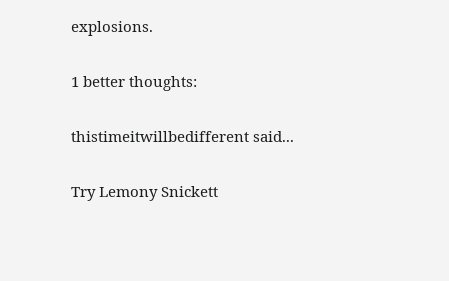explosions.

1 better thoughts:

thistimeitwillbedifferent said...

Try Lemony Snickett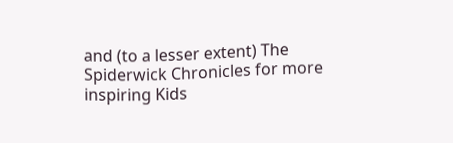and (to a lesser extent) The Spiderwick Chronicles for more inspiring Kids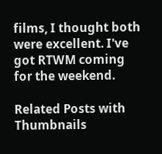films, I thought both were excellent. I've got RTWM coming for the weekend.

Related Posts with Thumbnails